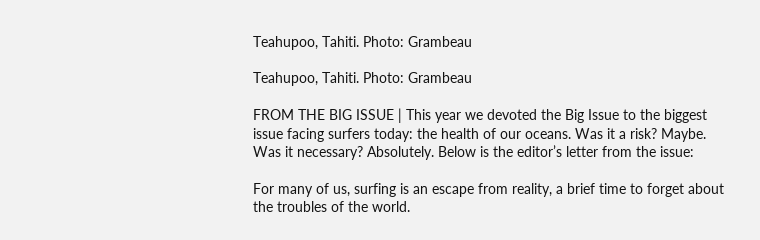Teahupoo, Tahiti. Photo: Grambeau

Teahupoo, Tahiti. Photo: Grambeau

FROM THE BIG ISSUE | This year we devoted the Big Issue to the biggest issue facing surfers today: the health of our oceans. Was it a risk? Maybe. Was it necessary? Absolutely. Below is the editor’s letter from the issue:

For many of us, surfing is an escape from reality, a brief time to forget about the troubles of the world.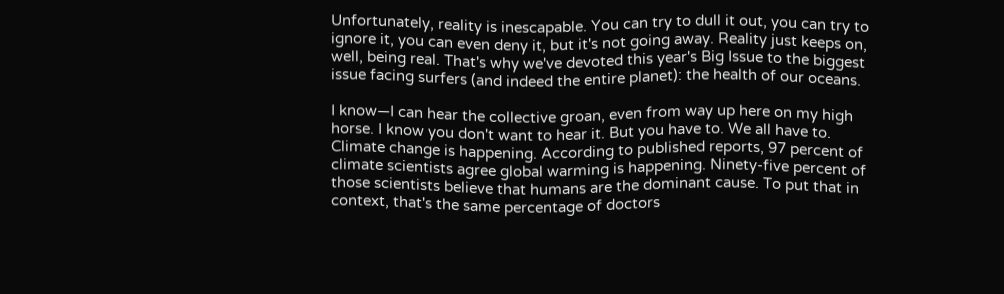Unfortunately, reality is inescapable. You can try to dull it out, you can try to ignore it, you can even deny it, but it's not going away. Reality just keeps on, well, being real. That's why we've devoted this year's Big Issue to the biggest issue facing surfers (and indeed the entire planet): the health of our oceans.

I know—I can hear the collective groan, even from way up here on my high horse. I know you don't want to hear it. But you have to. We all have to. Climate change is happening. According to published reports, 97 percent of climate scientists agree global warming is happening. Ninety-five percent of those scientists believe that humans are the dominant cause. To put that in context, that's the same percentage of doctors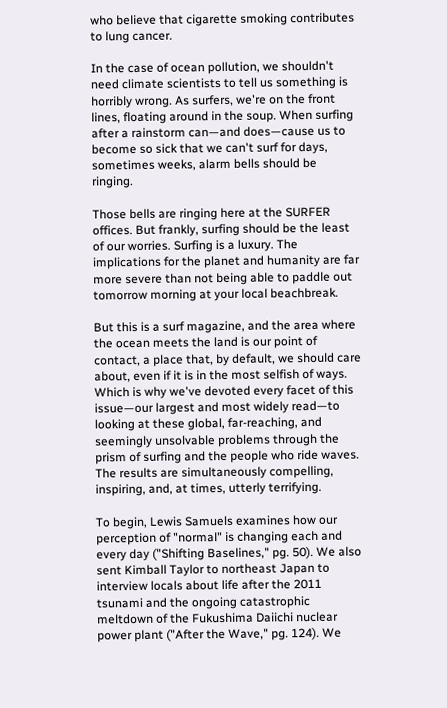who believe that cigarette smoking contributes to lung cancer.

In the case of ocean pollution, we shouldn't need climate scientists to tell us something is horribly wrong. As surfers, we're on the front lines, floating around in the soup. When surfing after a rainstorm can—and does—cause us to become so sick that we can't surf for days, sometimes weeks, alarm bells should be ringing.

Those bells are ringing here at the SURFER offices. But frankly, surfing should be the least of our worries. Surfing is a luxury. The implications for the planet and humanity are far more severe than not being able to paddle out tomorrow morning at your local beachbreak.

But this is a surf magazine, and the area where the ocean meets the land is our point of contact, a place that, by default, we should care about, even if it is in the most selfish of ways. Which is why we've devoted every facet of this issue—our largest and most widely read—to looking at these global, far-reaching, and seemingly unsolvable problems through the prism of surfing and the people who ride waves. The results are simultaneously compelling, inspiring, and, at times, utterly terrifying.

To begin, Lewis Samuels examines how our perception of "normal" is changing each and every day ("Shifting Baselines," pg. 50). We also sent Kimball Taylor to northeast Japan to interview locals about life after the 2011 tsunami and the ongoing catastrophic meltdown of the Fukushima Daiichi nuclear power plant ("After the Wave," pg. 124). We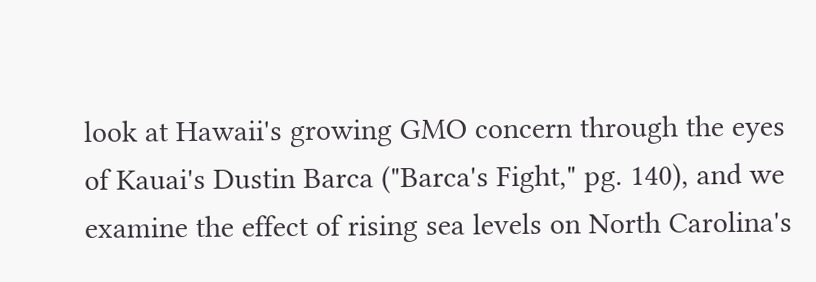look at Hawaii's growing GMO concern through the eyes of Kauai's Dustin Barca ("Barca's Fight," pg. 140), and we examine the effect of rising sea levels on North Carolina's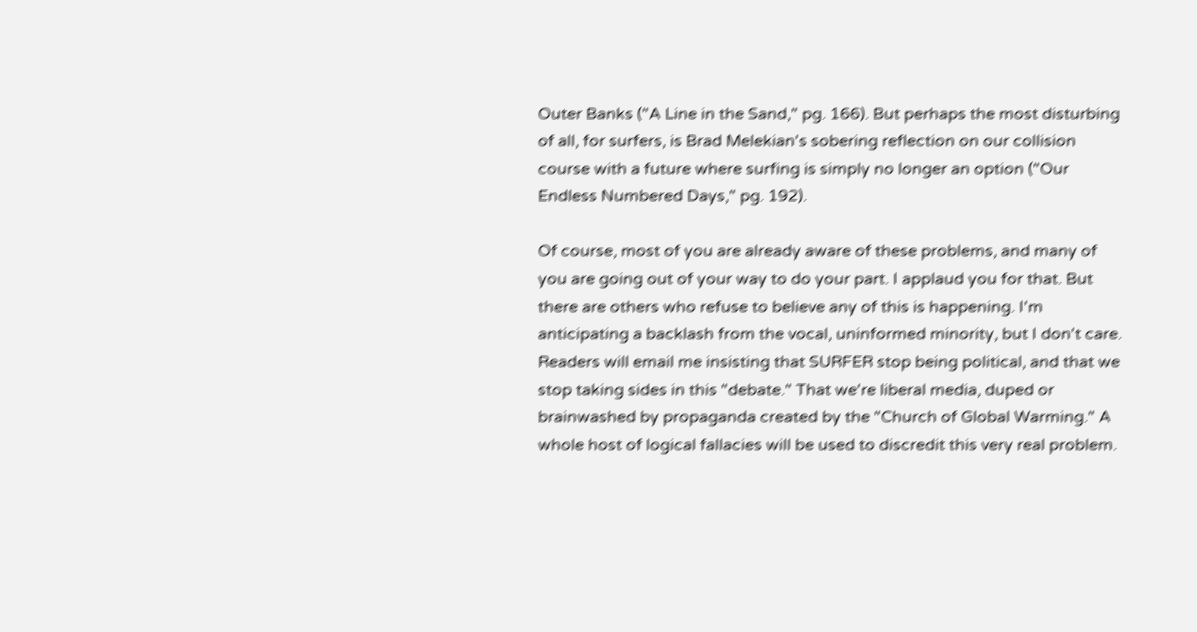Outer Banks ("A Line in the Sand," pg. 166). But perhaps the most disturbing of all, for surfers, is Brad Melekian's sobering reflection on our collision course with a future where surfing is simply no longer an option ("Our Endless Numbered Days," pg. 192).

Of course, most of you are already aware of these problems, and many of you are going out of your way to do your part. I applaud you for that. But there are others who refuse to believe any of this is happening. I'm anticipating a backlash from the vocal, uninformed minority, but I don't care. Readers will email me insisting that SURFER stop being political, and that we stop taking sides in this "debate." That we're liberal media, duped or brainwashed by propaganda created by the "Church of Global Warming." A whole host of logical fallacies will be used to discredit this very real problem.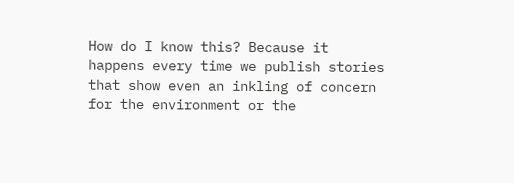How do I know this? Because it happens every time we publish stories that show even an inkling of concern for the environment or the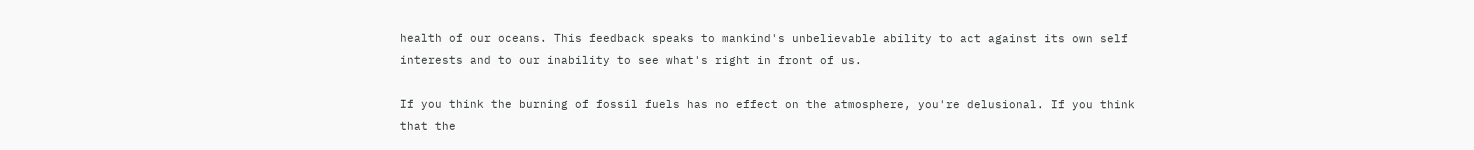health of our oceans. This feedback speaks to mankind's unbelievable ability to act against its own self interests and to our inability to see what's right in front of us.

If you think the burning of fossil fuels has no effect on the atmosphere, you're delusional. If you think that the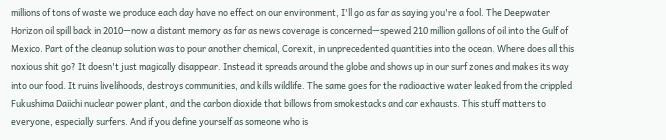millions of tons of waste we produce each day have no effect on our environment, I'll go as far as saying you're a fool. The Deepwater Horizon oil spill back in 2010—now a distant memory as far as news coverage is concerned—spewed 210 million gallons of oil into the Gulf of Mexico. Part of the cleanup solution was to pour another chemical, Corexit, in unprecedented quantities into the ocean. Where does all this noxious shit go? It doesn't just magically disappear. Instead it spreads around the globe and shows up in our surf zones and makes its way into our food. It ruins livelihoods, destroys communities, and kills wildlife. The same goes for the radioactive water leaked from the crippled Fukushima Daiichi nuclear power plant, and the carbon dioxide that billows from smokestacks and car exhausts. This stuff matters to everyone, especially surfers. And if you define yourself as someone who is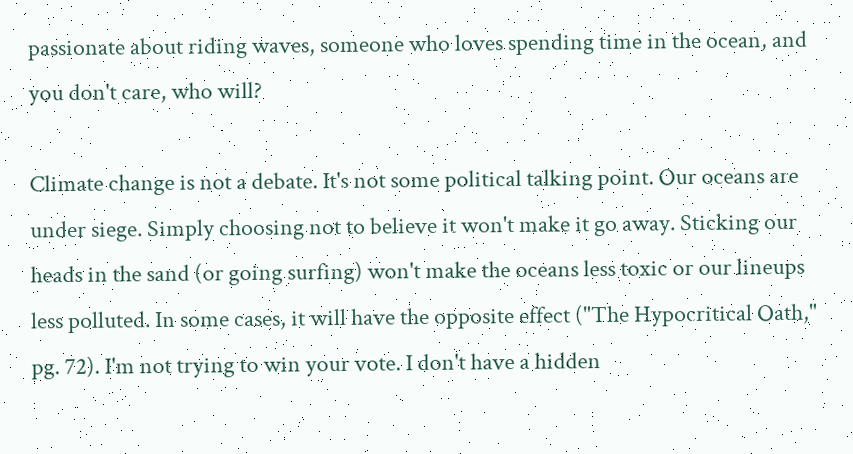passionate about riding waves, someone who loves spending time in the ocean, and you don't care, who will?

Climate change is not a debate. It's not some political talking point. Our oceans are under siege. Simply choosing not to believe it won't make it go away. Sticking our heads in the sand (or going surfing) won't make the oceans less toxic or our lineups less polluted. In some cases, it will have the opposite effect ("The Hypocritical Oath," pg. 72). I'm not trying to win your vote. I don't have a hidden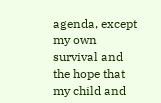agenda, except my own survival and the hope that my child and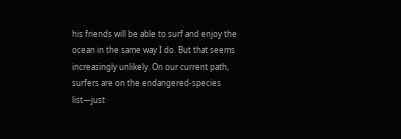his friends will be able to surf and enjoy the ocean in the same way I do. But that seems increasingly unlikely. On our current path, surfers are on the endangered-species list—just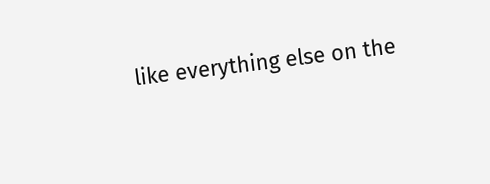like everything else on the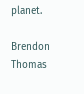planet.

Brendon Thomas